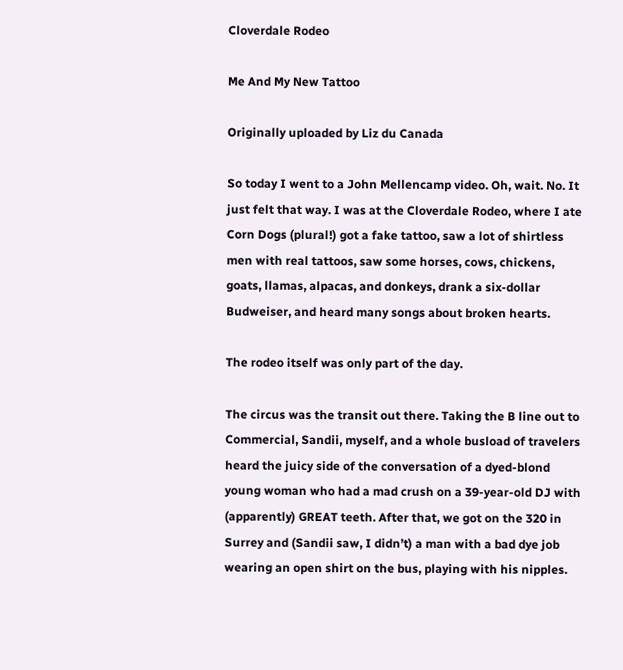Cloverdale Rodeo

Me And My New Tattoo

Originally uploaded by Liz du Canada

So today I went to a John Mellencamp video. Oh, wait. No. It just felt that way. I was at the Cloverdale Rodeo, where I ate Corn Dogs (plural!) got a fake tattoo, saw a lot of shirtless men with real tattoos, saw some horses, cows, chickens, goats, llamas, alpacas, and donkeys, drank a six-dollar Budweiser, and heard many songs about broken hearts.

The rodeo itself was only part of the day.

The circus was the transit out there. Taking the B line out to Commercial, Sandii, myself, and a whole busload of travelers heard the juicy side of the conversation of a dyed-blond young woman who had a mad crush on a 39-year-old DJ with (apparently) GREAT teeth. After that, we got on the 320 in Surrey and (Sandii saw, I didn’t) a man with a bad dye job wearing an open shirt on the bus, playing with his nipples.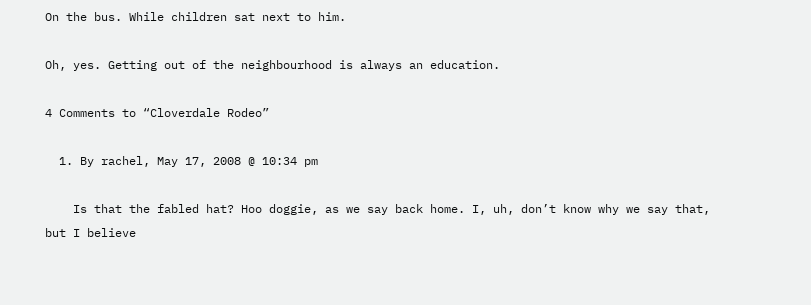On the bus. While children sat next to him.

Oh, yes. Getting out of the neighbourhood is always an education.

4 Comments to “Cloverdale Rodeo”

  1. By rachel, May 17, 2008 @ 10:34 pm

    Is that the fabled hat? Hoo doggie, as we say back home. I, uh, don’t know why we say that, but I believe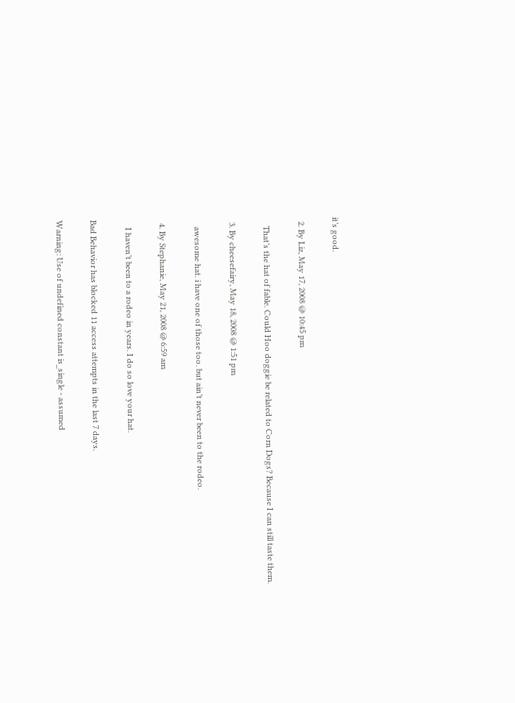it’s good.

  2. By Liz, May 17, 2008 @ 10:45 pm

    That’s the hat of fable. Could Hoo doggie be related to Corn Dogs? Because I can still taste them.

  3. By cheesefairy, May 18, 2008 @ 1:51 pm

    awesome hat. i have one of those too. but ain’t never been to the rodeo.

  4. By Stephanie, May 21, 2008 @ 6:59 am

    I haven’t been to a rodeo in years. I do so love your hat.

Bad Behavior has blocked 11 access attempts in the last 7 days.

Warning: Use of undefined constant is_single - assumed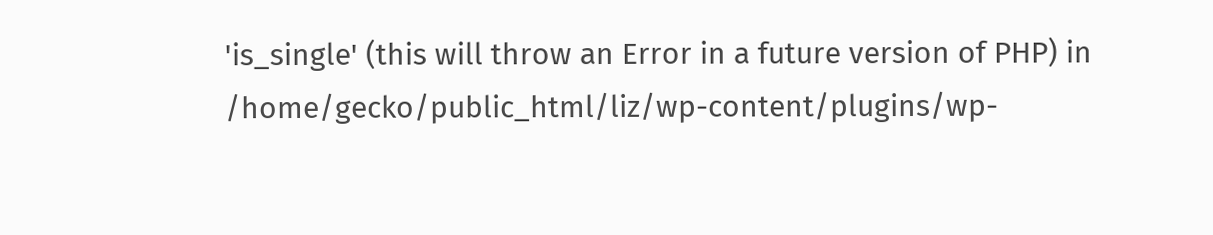'is_single' (this will throw an Error in a future version of PHP) in /home/gecko/public_html/liz/wp-content/plugins/wp-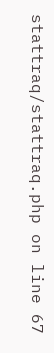stattraq/stattraq.php on line 67